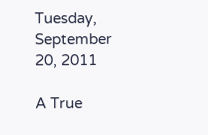Tuesday, September 20, 2011

A True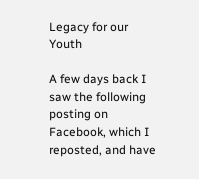Legacy for our Youth

A few days back I saw the following posting on Facebook, which I reposted, and have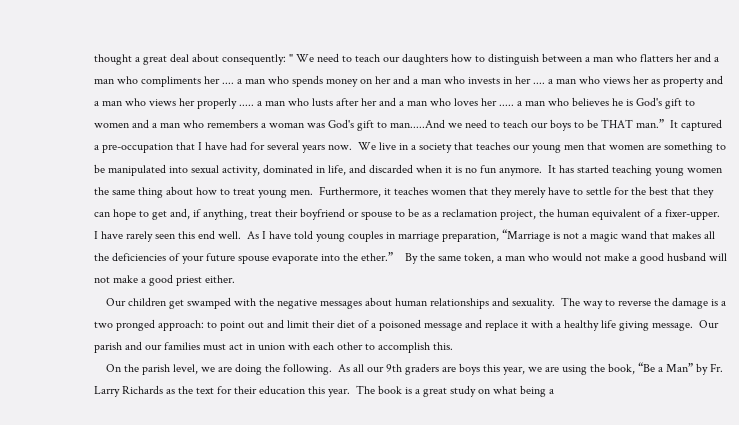thought a great deal about consequently: " We need to teach our daughters how to distinguish between a man who flatters her and a man who compliments her .... a man who spends money on her and a man who invests in her .... a man who views her as property and a man who views her properly ..... a man who lusts after her and a man who loves her ..... a man who believes he is God's gift to women and a man who remembers a woman was God's gift to man.....And we need to teach our boys to be THAT man.”  It captured a pre-occupation that I have had for several years now.  We live in a society that teaches our young men that women are something to be manipulated into sexual activity, dominated in life, and discarded when it is no fun anymore.  It has started teaching young women the same thing about how to treat young men.  Furthermore, it teaches women that they merely have to settle for the best that they can hope to get and, if anything, treat their boyfriend or spouse to be as a reclamation project, the human equivalent of a fixer-upper.  I have rarely seen this end well.  As I have told young couples in marriage preparation, “Marriage is not a magic wand that makes all the deficiencies of your future spouse evaporate into the ether.”    By the same token, a man who would not make a good husband will not make a good priest either.
    Our children get swamped with the negative messages about human relationships and sexuality.  The way to reverse the damage is a two pronged approach: to point out and limit their diet of a poisoned message and replace it with a healthy life giving message.  Our parish and our families must act in union with each other to accomplish this.
    On the parish level, we are doing the following.  As all our 9th graders are boys this year, we are using the book, “Be a Man” by Fr. Larry Richards as the text for their education this year.  The book is a great study on what being a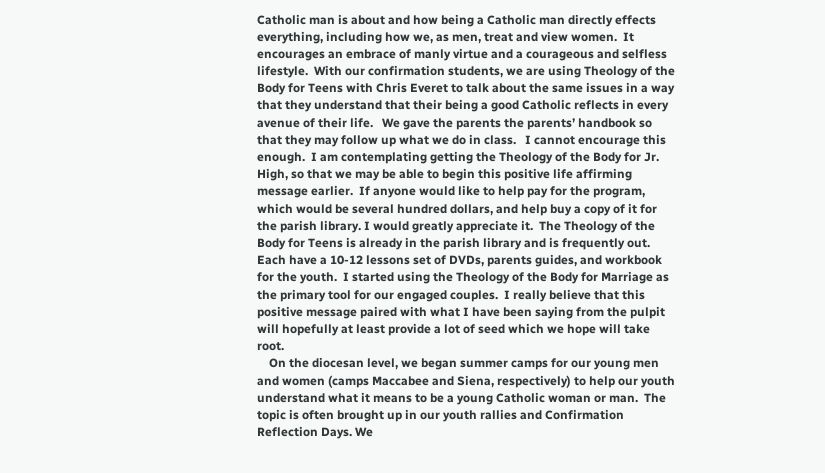Catholic man is about and how being a Catholic man directly effects everything, including how we, as men, treat and view women.  It encourages an embrace of manly virtue and a courageous and selfless lifestyle.  With our confirmation students, we are using Theology of the Body for Teens with Chris Everet to talk about the same issues in a way that they understand that their being a good Catholic reflects in every avenue of their life.   We gave the parents the parents’ handbook so that they may follow up what we do in class.   I cannot encourage this enough.  I am contemplating getting the Theology of the Body for Jr. High, so that we may be able to begin this positive life affirming message earlier.  If anyone would like to help pay for the program, which would be several hundred dollars, and help buy a copy of it for the parish library. I would greatly appreciate it.  The Theology of the Body for Teens is already in the parish library and is frequently out.  Each have a 10-12 lessons set of DVDs, parents guides, and workbook for the youth.  I started using the Theology of the Body for Marriage as the primary tool for our engaged couples.  I really believe that this positive message paired with what I have been saying from the pulpit will hopefully at least provide a lot of seed which we hope will take root.
    On the diocesan level, we began summer camps for our young men and women (camps Maccabee and Siena, respectively) to help our youth understand what it means to be a young Catholic woman or man.  The topic is often brought up in our youth rallies and Confirmation Reflection Days. We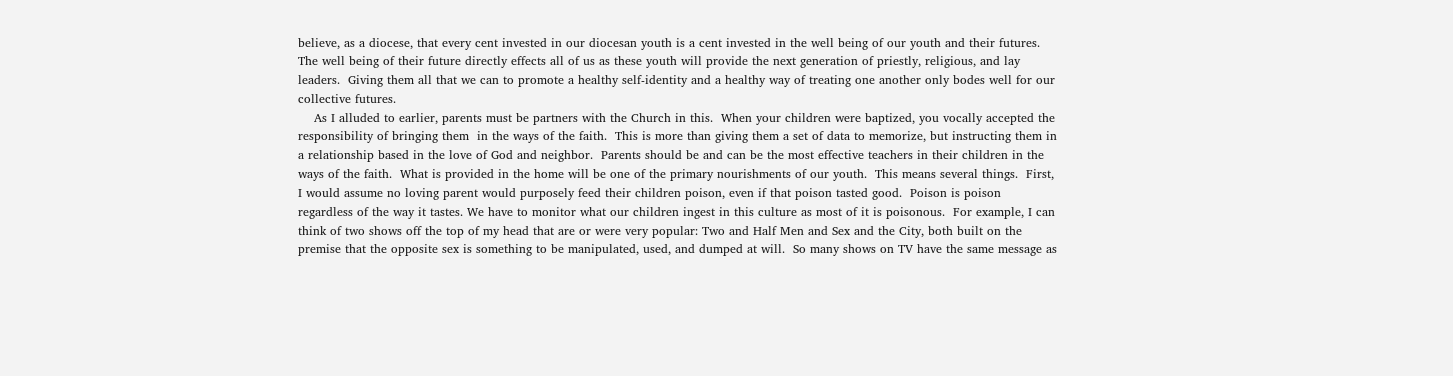believe, as a diocese, that every cent invested in our diocesan youth is a cent invested in the well being of our youth and their futures.  The well being of their future directly effects all of us as these youth will provide the next generation of priestly, religious, and lay leaders.  Giving them all that we can to promote a healthy self-identity and a healthy way of treating one another only bodes well for our collective futures.
    As I alluded to earlier, parents must be partners with the Church in this.  When your children were baptized, you vocally accepted the responsibility of bringing them  in the ways of the faith.  This is more than giving them a set of data to memorize, but instructing them in a relationship based in the love of God and neighbor.  Parents should be and can be the most effective teachers in their children in the ways of the faith.  What is provided in the home will be one of the primary nourishments of our youth.  This means several things.  First, I would assume no loving parent would purposely feed their children poison, even if that poison tasted good.  Poison is poison regardless of the way it tastes. We have to monitor what our children ingest in this culture as most of it is poisonous.  For example, I can think of two shows off the top of my head that are or were very popular: Two and Half Men and Sex and the City, both built on the premise that the opposite sex is something to be manipulated, used, and dumped at will.  So many shows on TV have the same message as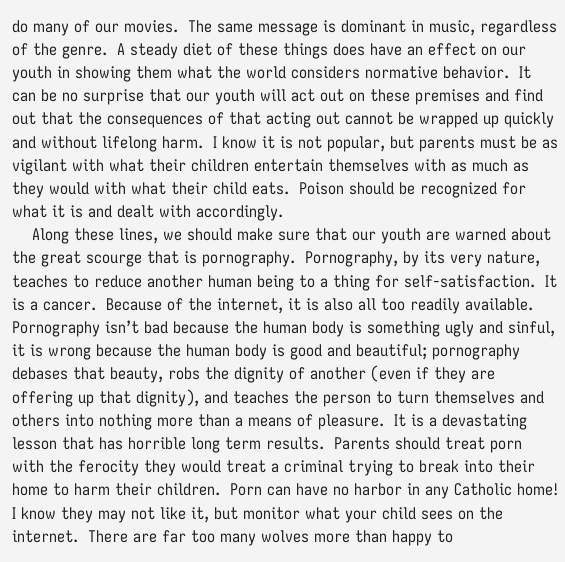do many of our movies.  The same message is dominant in music, regardless of the genre.  A steady diet of these things does have an effect on our youth in showing them what the world considers normative behavior.  It can be no surprise that our youth will act out on these premises and find out that the consequences of that acting out cannot be wrapped up quickly and without lifelong harm.  I know it is not popular, but parents must be as vigilant with what their children entertain themselves with as much as they would with what their child eats.  Poison should be recognized for what it is and dealt with accordingly.
    Along these lines, we should make sure that our youth are warned about the great scourge that is pornography.  Pornography, by its very nature, teaches to reduce another human being to a thing for self-satisfaction.  It is a cancer.  Because of the internet, it is also all too readily available.  Pornography isn’t bad because the human body is something ugly and sinful, it is wrong because the human body is good and beautiful; pornography debases that beauty, robs the dignity of another (even if they are offering up that dignity), and teaches the person to turn themselves and others into nothing more than a means of pleasure.  It is a devastating lesson that has horrible long term results.  Parents should treat porn with the ferocity they would treat a criminal trying to break into their home to harm their children.  Porn can have no harbor in any Catholic home!  I know they may not like it, but monitor what your child sees on the internet.  There are far too many wolves more than happy to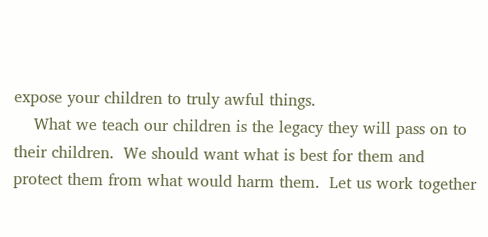expose your children to truly awful things.
    What we teach our children is the legacy they will pass on to their children.  We should want what is best for them and protect them from what would harm them.  Let us work together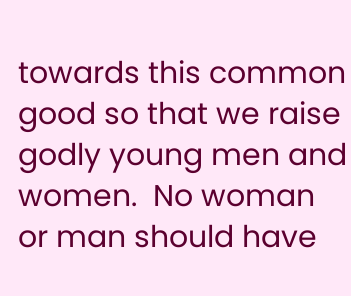towards this common good so that we raise godly young men and women.  No woman or man should have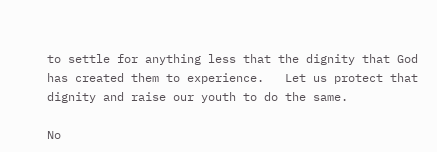to settle for anything less that the dignity that God has created them to experience.   Let us protect that dignity and raise our youth to do the same.

No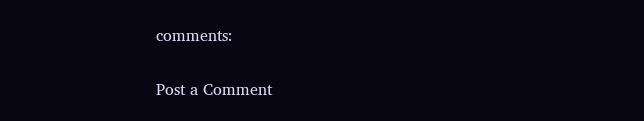comments:

Post a Comment